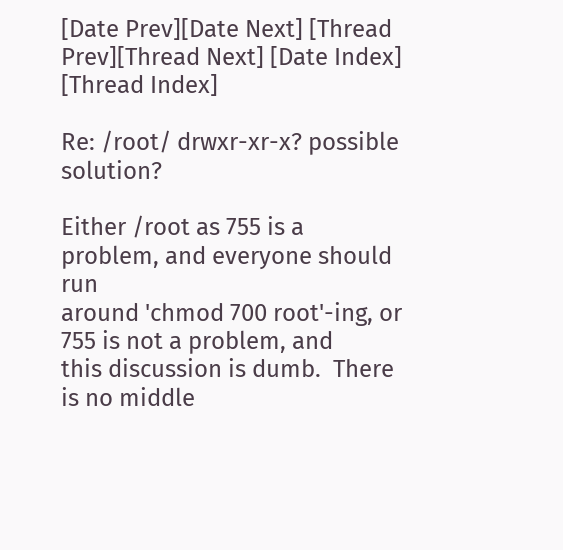[Date Prev][Date Next] [Thread Prev][Thread Next] [Date Index] [Thread Index]

Re: /root/ drwxr-xr-x? possible solution?

Either /root as 755 is a problem, and everyone should run
around 'chmod 700 root'-ing, or 755 is not a problem, and
this discussion is dumb.  There is no middle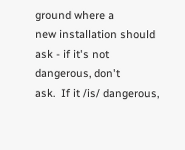ground where a
new installation should ask - if it's not dangerous, don't
ask.  If it /is/ dangerous,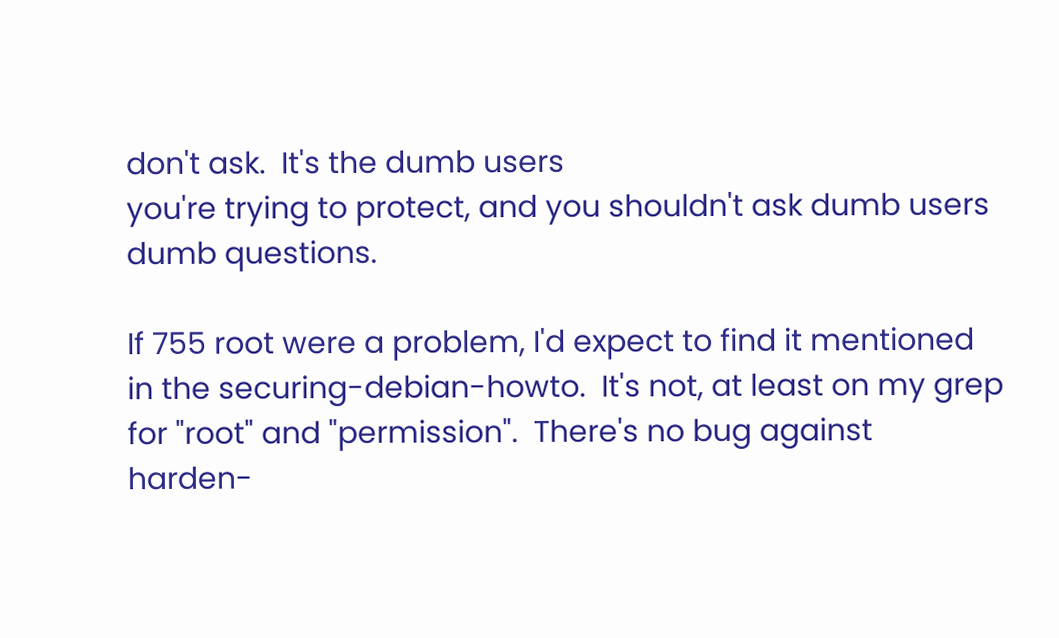don't ask.  It's the dumb users
you're trying to protect, and you shouldn't ask dumb users
dumb questions.

If 755 root were a problem, I'd expect to find it mentioned
in the securing-debian-howto.  It's not, at least on my grep
for "root" and "permission".  There's no bug against
harden-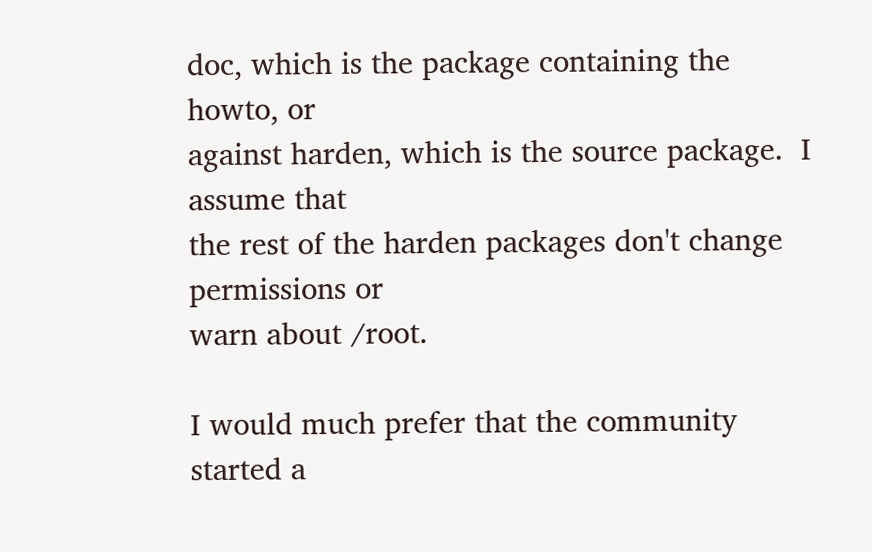doc, which is the package containing the howto, or
against harden, which is the source package.  I assume that
the rest of the harden packages don't change permissions or
warn about /root.

I would much prefer that the community started a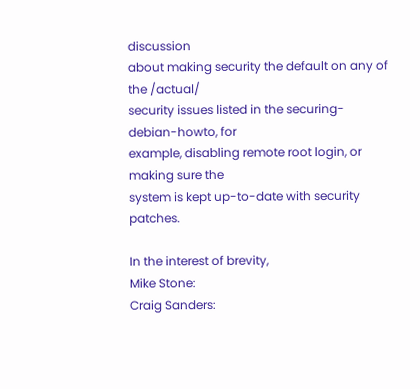discussion
about making security the default on any of the /actual/
security issues listed in the securing-debian-howto, for
example, disabling remote root login, or making sure the
system is kept up-to-date with security patches.

In the interest of brevity,
Mike Stone:
Craig Sanders: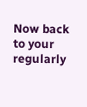Now back to your regularly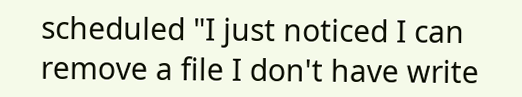scheduled "I just noticed I can
remove a file I don't have write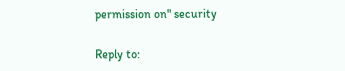permission on" security

Reply to: